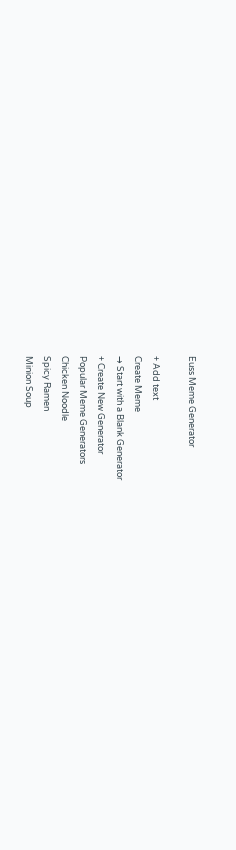Euss Meme Generator

+ Add text
Create Meme
→ Start with a Blank Generator
+ Create New Generator
Popular Meme Generators
Chicken Noodle
Spicy Ramen
Minion Soup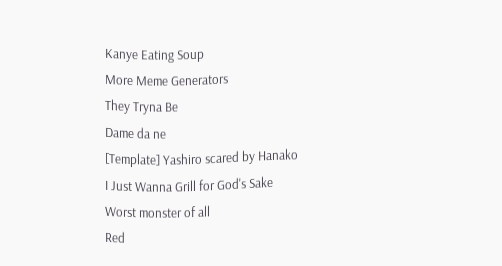Kanye Eating Soup
More Meme Generators
They Tryna Be
Dame da ne
[Template] Yashiro scared by Hanako
I Just Wanna Grill for God's Sake
Worst monster of all
Red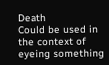Death
Could be used in the context of eyeing something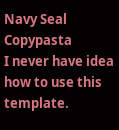Navy Seal Copypasta
I never have idea how to use this template.